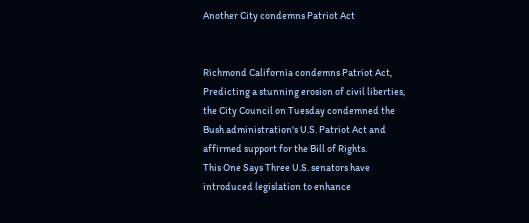Another City condemns Patriot Act


Richmond California condemns Patriot Act, Predicting a stunning erosion of civil liberties, the City Council on Tuesday condemned the Bush administration's U.S. Patriot Act and affirmed support for the Bill of Rights.
This One Says Three U.S. senators have introduced legislation to enhance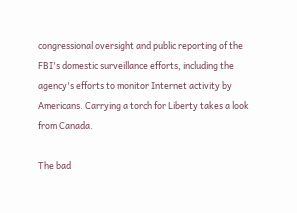congressional oversight and public reporting of the FBI's domestic surveillance efforts, including the agency's efforts to monitor Internet activity by Americans. Carrying a torch for Liberty takes a look from Canada.

The bad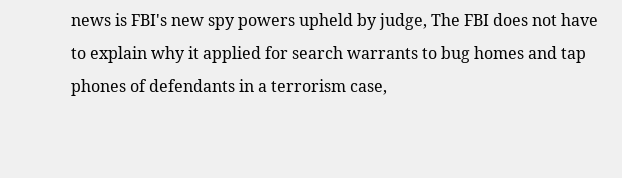news is FBI's new spy powers upheld by judge, The FBI does not have to explain why it applied for search warrants to bug homes and tap phones of defendants in a terrorism case,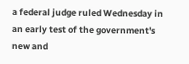a federal judge ruled Wednesday in an early test of the government's new and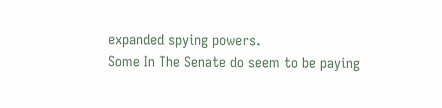expanded spying powers.
Some In The Senate do seem to be paying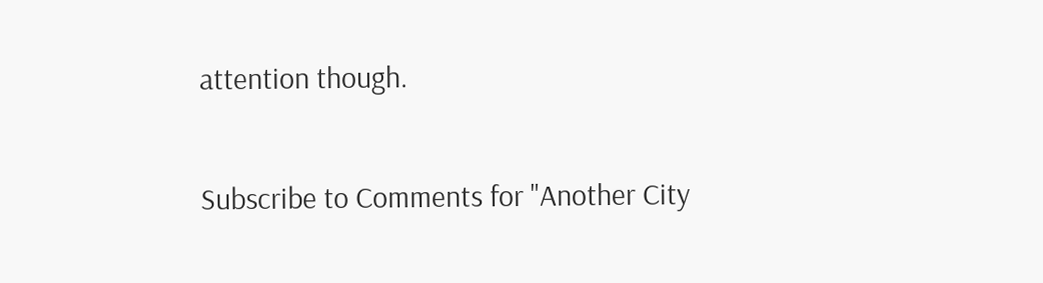attention though.

Subscribe to Comments for "Another City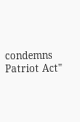condemns Patriot Act"